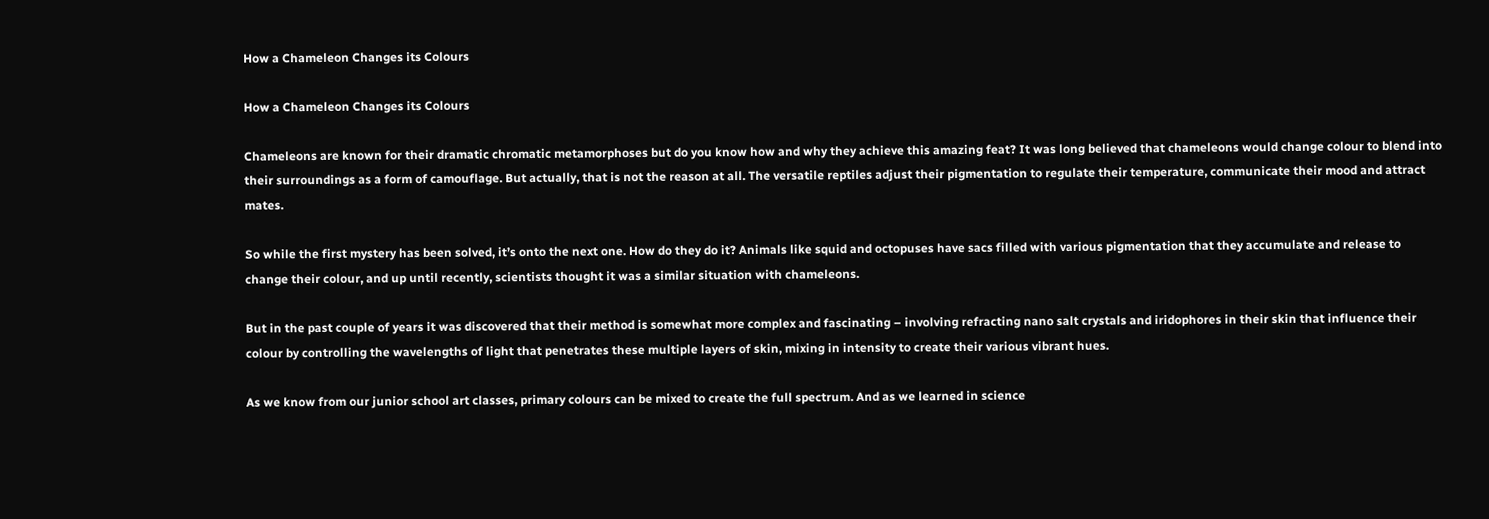How a Chameleon Changes its Colours

How a Chameleon Changes its Colours

Chameleons are known for their dramatic chromatic metamorphoses but do you know how and why they achieve this amazing feat? It was long believed that chameleons would change colour to blend into their surroundings as a form of camouflage. But actually, that is not the reason at all. The versatile reptiles adjust their pigmentation to regulate their temperature, communicate their mood and attract mates.

So while the first mystery has been solved, it’s onto the next one. How do they do it? Animals like squid and octopuses have sacs filled with various pigmentation that they accumulate and release to change their colour, and up until recently, scientists thought it was a similar situation with chameleons.

But in the past couple of years it was discovered that their method is somewhat more complex and fascinating – involving refracting nano salt crystals and iridophores in their skin that influence their colour by controlling the wavelengths of light that penetrates these multiple layers of skin, mixing in intensity to create their various vibrant hues.

As we know from our junior school art classes, primary colours can be mixed to create the full spectrum. And as we learned in science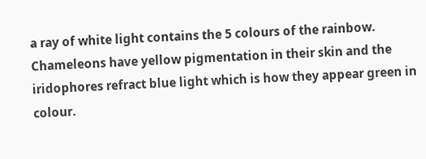a ray of white light contains the 5 colours of the rainbow. Chameleons have yellow pigmentation in their skin and the iridophores refract blue light which is how they appear green in colour.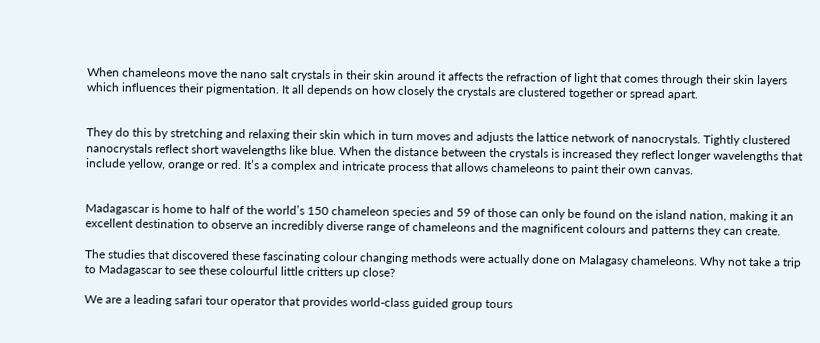When chameleons move the nano salt crystals in their skin around it affects the refraction of light that comes through their skin layers which influences their pigmentation. It all depends on how closely the crystals are clustered together or spread apart.


They do this by stretching and relaxing their skin which in turn moves and adjusts the lattice network of nanocrystals. Tightly clustered nanocrystals reflect short wavelengths like blue. When the distance between the crystals is increased they reflect longer wavelengths that include yellow, orange or red. It’s a complex and intricate process that allows chameleons to paint their own canvas.


Madagascar is home to half of the world’s 150 chameleon species and 59 of those can only be found on the island nation, making it an excellent destination to observe an incredibly diverse range of chameleons and the magnificent colours and patterns they can create.

The studies that discovered these fascinating colour changing methods were actually done on Malagasy chameleons. Why not take a trip to Madagascar to see these colourful little critters up close?

We are a leading safari tour operator that provides world-class guided group tours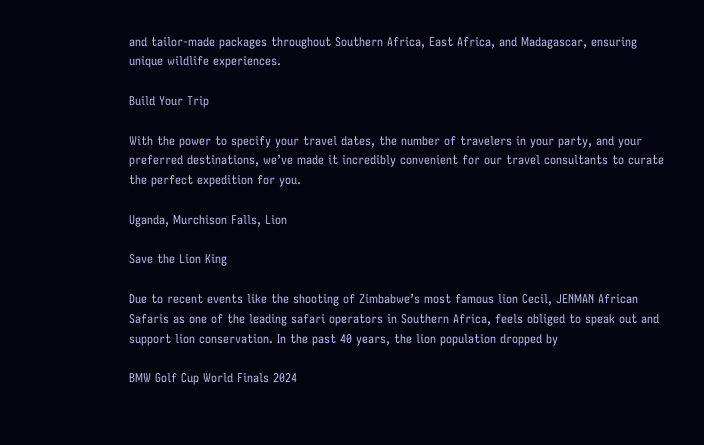and tailor-made packages throughout Southern Africa, East Africa, and Madagascar, ensuring unique wildlife experiences.

Build Your Trip

With the power to specify your travel dates, the number of travelers in your party, and your preferred destinations, we’ve made it incredibly convenient for our travel consultants to curate the perfect expedition for you.

Uganda, Murchison Falls, Lion

Save the Lion King

Due to recent events like the shooting of Zimbabwe’s most famous lion Cecil, JENMAN African Safaris as one of the leading safari operators in Southern Africa, feels obliged to speak out and support lion conservation. In the past 40 years, the lion population dropped by

BMW Golf Cup World Finals 2024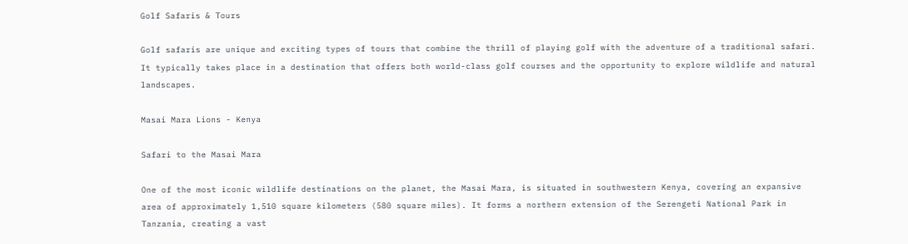Golf Safaris & Tours

Golf safaris are unique and exciting types of tours that combine the thrill of playing golf with the adventure of a traditional safari. It typically takes place in a destination that offers both world-class golf courses and the opportunity to explore wildlife and natural landscapes.

Masai Mara Lions - Kenya

Safari to the Masai Mara

One of the most iconic wildlife destinations on the planet, the Masai Mara, is situated in southwestern Kenya, covering an expansive area of approximately 1,510 square kilometers (580 square miles). It forms a northern extension of the Serengeti National Park in Tanzania, creating a vast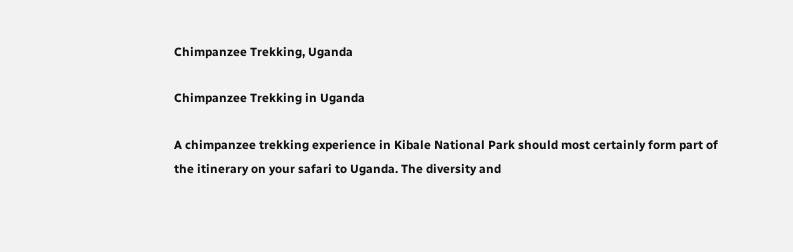Chimpanzee Trekking, Uganda

Chimpanzee Trekking in Uganda

A chimpanzee trekking experience in Kibale National Park should most certainly form part of the itinerary on your safari to Uganda. The diversity and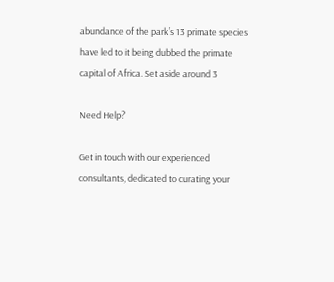abundance of the park’s 13 primate species have led to it being dubbed the primate capital of Africa. Set aside around 3

Need Help?

Get in touch with our experienced consultants, dedicated to curating your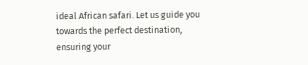ideal African safari. Let us guide you towards the perfect destination, ensuring your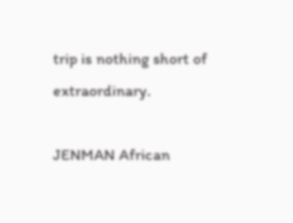trip is nothing short of extraordinary.

JENMAN African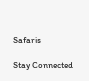Safaris

Stay Connected